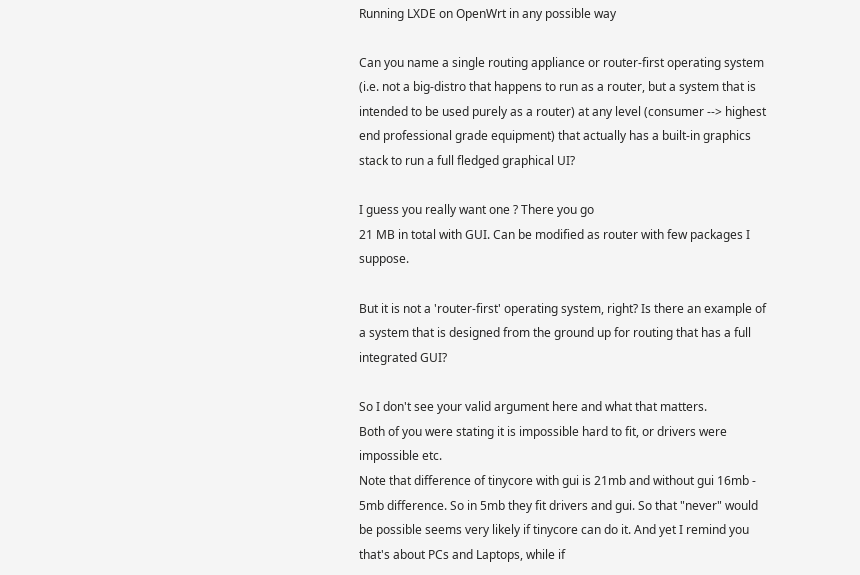Running LXDE on OpenWrt in any possible way

Can you name a single routing appliance or router-first operating system (i.e. not a big-distro that happens to run as a router, but a system that is intended to be used purely as a router) at any level (consumer --> highest end professional grade equipment) that actually has a built-in graphics stack to run a full fledged graphical UI?

I guess you really want one ? There you go
21 MB in total with GUI. Can be modified as router with few packages I suppose.

But it is not a 'router-first' operating system, right? Is there an example of a system that is designed from the ground up for routing that has a full integrated GUI?

So I don't see your valid argument here and what that matters.
Both of you were stating it is impossible hard to fit, or drivers were impossible etc.
Note that difference of tinycore with gui is 21mb and without gui 16mb - 5mb difference. So in 5mb they fit drivers and gui. So that "never" would be possible seems very likely if tinycore can do it. And yet I remind you that's about PCs and Laptops, while if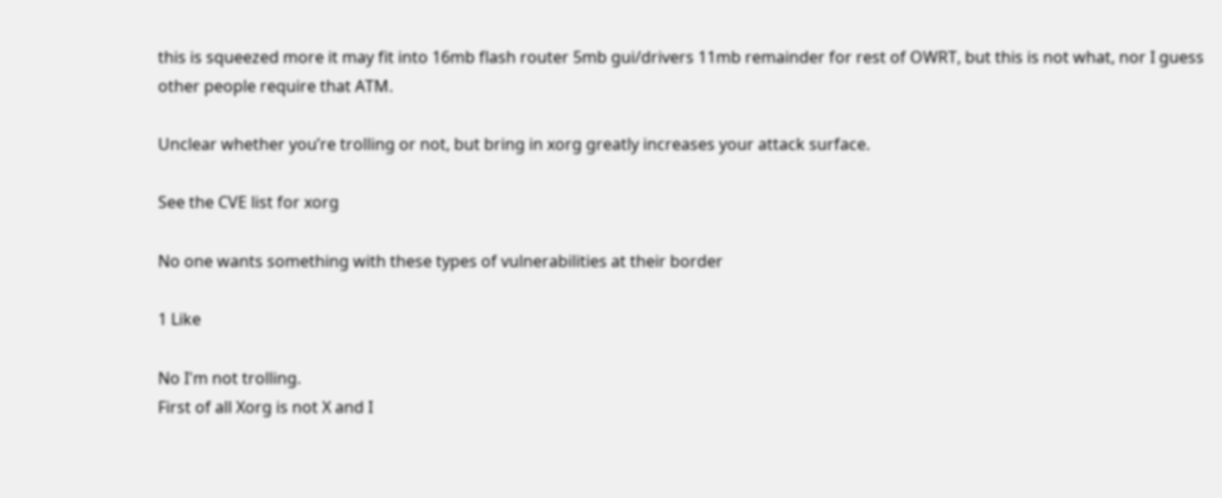this is squeezed more it may fit into 16mb flash router 5mb gui/drivers 11mb remainder for rest of OWRT, but this is not what, nor I guess other people require that ATM.

Unclear whether you’re trolling or not, but bring in xorg greatly increases your attack surface.

See the CVE list for xorg

No one wants something with these types of vulnerabilities at their border

1 Like

No I'm not trolling.
First of all Xorg is not X and I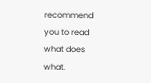recommend you to read what does what.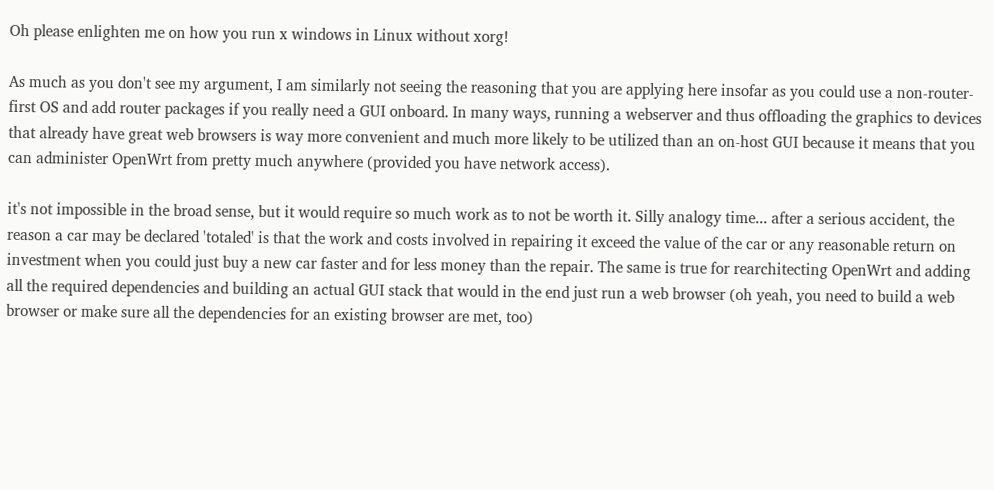Oh please enlighten me on how you run x windows in Linux without xorg!

As much as you don't see my argument, I am similarly not seeing the reasoning that you are applying here insofar as you could use a non-router-first OS and add router packages if you really need a GUI onboard. In many ways, running a webserver and thus offloading the graphics to devices that already have great web browsers is way more convenient and much more likely to be utilized than an on-host GUI because it means that you can administer OpenWrt from pretty much anywhere (provided you have network access).

it's not impossible in the broad sense, but it would require so much work as to not be worth it. Silly analogy time... after a serious accident, the reason a car may be declared 'totaled' is that the work and costs involved in repairing it exceed the value of the car or any reasonable return on investment when you could just buy a new car faster and for less money than the repair. The same is true for rearchitecting OpenWrt and adding all the required dependencies and building an actual GUI stack that would in the end just run a web browser (oh yeah, you need to build a web browser or make sure all the dependencies for an existing browser are met, too)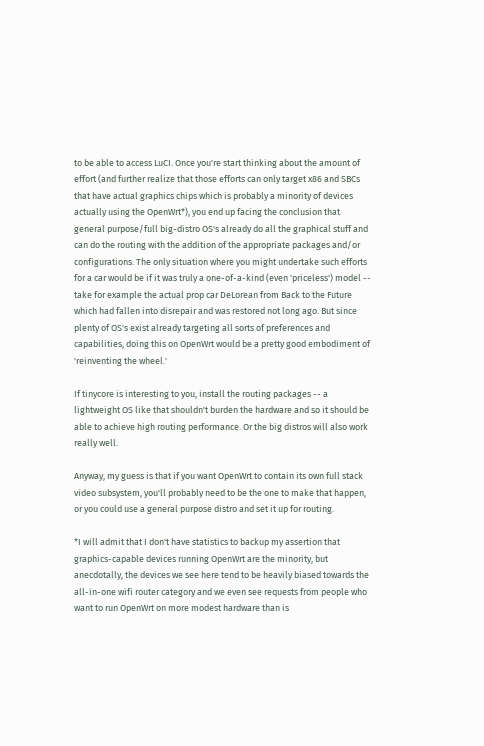to be able to access LuCI. Once you're start thinking about the amount of effort (and further realize that those efforts can only target x86 and SBCs that have actual graphics chips which is probably a minority of devices actually using the OpenWrt*), you end up facing the conclusion that general purpose/full big-distro OS's already do all the graphical stuff and can do the routing with the addition of the appropriate packages and/or configurations. The only situation where you might undertake such efforts for a car would be if it was truly a one-of-a-kind (even 'priceless') model -- take for example the actual prop car DeLorean from Back to the Future which had fallen into disrepair and was restored not long ago. But since plenty of OS's exist already targeting all sorts of preferences and capabilities, doing this on OpenWrt would be a pretty good embodiment of 'reinventing the wheel.'

If tinycore is interesting to you, install the routing packages -- a lightweight OS like that shouldn't burden the hardware and so it should be able to achieve high routing performance. Or the big distros will also work really well.

Anyway, my guess is that if you want OpenWrt to contain its own full stack video subsystem, you'll probably need to be the one to make that happen, or you could use a general purpose distro and set it up for routing.

*I will admit that I don't have statistics to backup my assertion that graphics-capable devices running OpenWrt are the minority, but anecdotally, the devices we see here tend to be heavily biased towards the all-in-one wifi router category and we even see requests from people who want to run OpenWrt on more modest hardware than is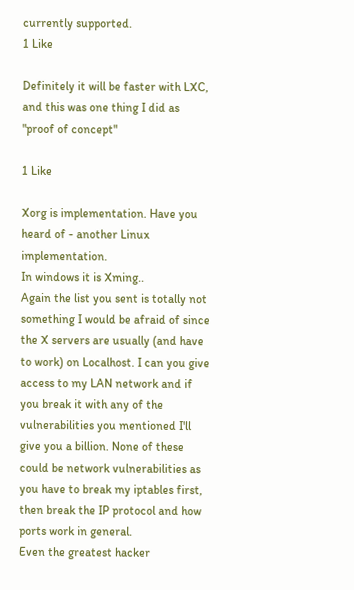currently supported.
1 Like

Definitely it will be faster with LXC, and this was one thing I did as "proof of concept"

1 Like

Xorg is implementation. Have you heard of - another Linux implementation.
In windows it is Xming..
Again the list you sent is totally not something I would be afraid of since the X servers are usually (and have to work) on Localhost. I can you give access to my LAN network and if you break it with any of the vulnerabilities you mentioned I'll give you a billion. None of these could be network vulnerabilities as you have to break my iptables first, then break the IP protocol and how ports work in general.
Even the greatest hacker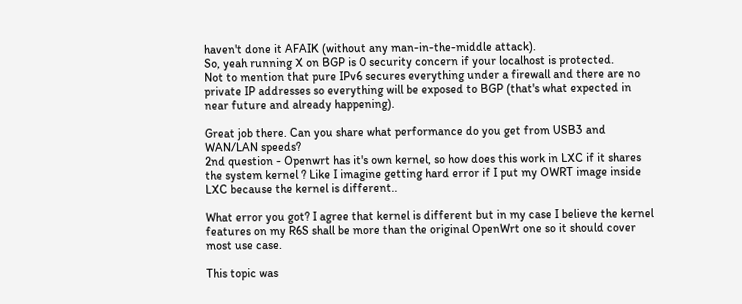haven't done it AFAIK (without any man-in-the-middle attack).
So, yeah running X on BGP is 0 security concern if your localhost is protected.
Not to mention that pure IPv6 secures everything under a firewall and there are no private IP addresses so everything will be exposed to BGP (that's what expected in near future and already happening).

Great job there. Can you share what performance do you get from USB3 and WAN/LAN speeds?
2nd question - Openwrt has it's own kernel, so how does this work in LXC if it shares the system kernel ? Like I imagine getting hard error if I put my OWRT image inside LXC because the kernel is different..

What error you got? I agree that kernel is different but in my case I believe the kernel features on my R6S shall be more than the original OpenWrt one so it should cover most use case.

This topic was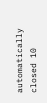automatically closed 10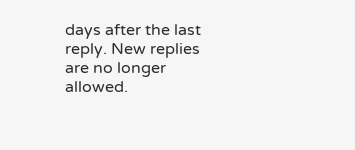days after the last reply. New replies are no longer allowed.